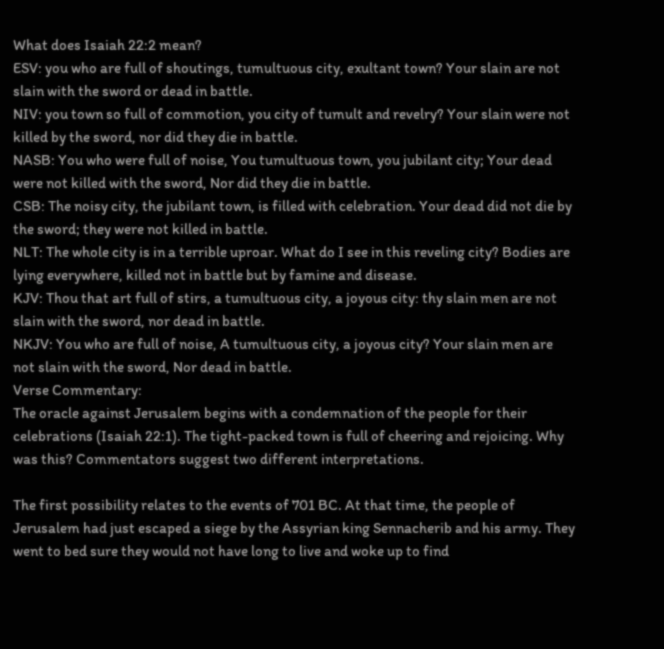What does Isaiah 22:2 mean?
ESV: you who are full of shoutings, tumultuous city, exultant town? Your slain are not slain with the sword or dead in battle.
NIV: you town so full of commotion, you city of tumult and revelry? Your slain were not killed by the sword, nor did they die in battle.
NASB: You who were full of noise, You tumultuous town, you jubilant city; Your dead were not killed with the sword, Nor did they die in battle.
CSB: The noisy city, the jubilant town, is filled with celebration. Your dead did not die by the sword; they were not killed in battle.
NLT: The whole city is in a terrible uproar. What do I see in this reveling city? Bodies are lying everywhere, killed not in battle but by famine and disease.
KJV: Thou that art full of stirs, a tumultuous city, a joyous city: thy slain men are not slain with the sword, nor dead in battle.
NKJV: You who are full of noise, A tumultuous city, a joyous city? Your slain men are not slain with the sword, Nor dead in battle.
Verse Commentary:
The oracle against Jerusalem begins with a condemnation of the people for their celebrations (Isaiah 22:1). The tight-packed town is full of cheering and rejoicing. Why was this? Commentators suggest two different interpretations.

The first possibility relates to the events of 701 BC. At that time, the people of Jerusalem had just escaped a siege by the Assyrian king Sennacherib and his army. They went to bed sure they would not have long to live and woke up to find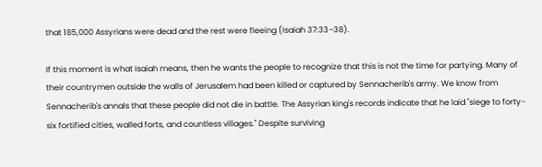that 185,000 Assyrians were dead and the rest were fleeing (Isaiah 37:33–38).

If this moment is what Isaiah means, then he wants the people to recognize that this is not the time for partying. Many of their countrymen outside the walls of Jerusalem had been killed or captured by Sennacherib's army. We know from Sennacherib's annals that these people did not die in battle. The Assyrian king's records indicate that he laid "siege to forty-six fortified cities, walled forts, and countless villages." Despite surviving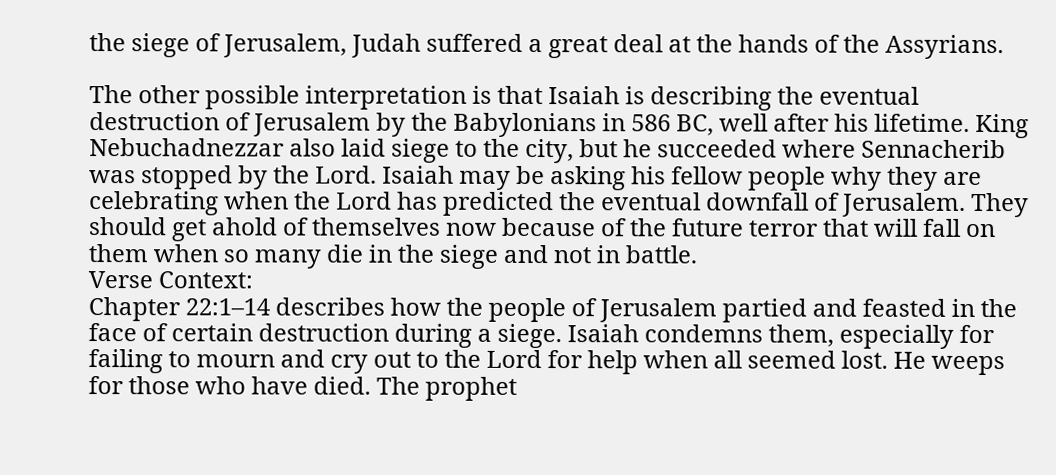the siege of Jerusalem, Judah suffered a great deal at the hands of the Assyrians.

The other possible interpretation is that Isaiah is describing the eventual destruction of Jerusalem by the Babylonians in 586 BC, well after his lifetime. King Nebuchadnezzar also laid siege to the city, but he succeeded where Sennacherib was stopped by the Lord. Isaiah may be asking his fellow people why they are celebrating when the Lord has predicted the eventual downfall of Jerusalem. They should get ahold of themselves now because of the future terror that will fall on them when so many die in the siege and not in battle.
Verse Context:
Chapter 22:1–14 describes how the people of Jerusalem partied and feasted in the face of certain destruction during a siege. Isaiah condemns them, especially for failing to mourn and cry out to the Lord for help when all seemed lost. He weeps for those who have died. The prophet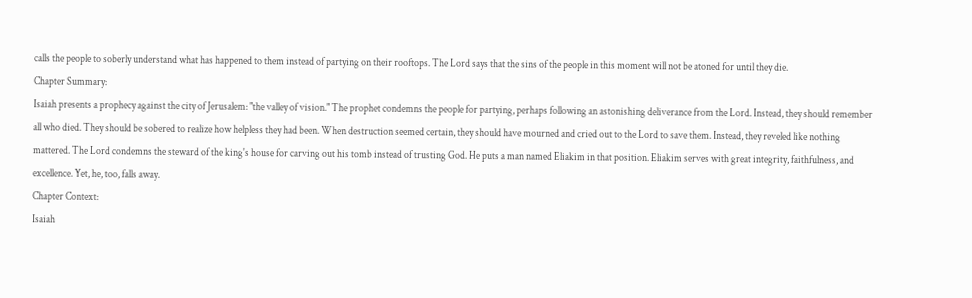calls the people to soberly understand what has happened to them instead of partying on their rooftops. The Lord says that the sins of the people in this moment will not be atoned for until they die.
Chapter Summary:
Isaiah presents a prophecy against the city of Jerusalem: "the valley of vision." The prophet condemns the people for partying, perhaps following an astonishing deliverance from the Lord. Instead, they should remember all who died. They should be sobered to realize how helpless they had been. When destruction seemed certain, they should have mourned and cried out to the Lord to save them. Instead, they reveled like nothing mattered. The Lord condemns the steward of the king's house for carving out his tomb instead of trusting God. He puts a man named Eliakim in that position. Eliakim serves with great integrity, faithfulness, and excellence. Yet, he, too, falls away.
Chapter Context:
Isaiah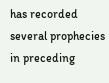has recorded several prophecies in preceding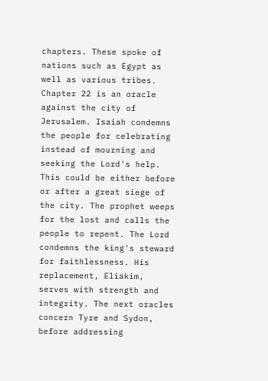chapters. These spoke of nations such as Egypt as well as various tribes. Chapter 22 is an oracle against the city of Jerusalem. Isaiah condemns the people for celebrating instead of mourning and seeking the Lord's help. This could be either before or after a great siege of the city. The prophet weeps for the lost and calls the people to repent. The Lord condemns the king's steward for faithlessness. His replacement, Eliakim, serves with strength and integrity. The next oracles concern Tyre and Sydon, before addressing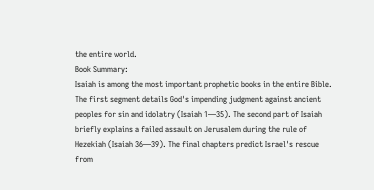the entire world.
Book Summary:
Isaiah is among the most important prophetic books in the entire Bible. The first segment details God's impending judgment against ancient peoples for sin and idolatry (Isaiah 1—35). The second part of Isaiah briefly explains a failed assault on Jerusalem during the rule of Hezekiah (Isaiah 36—39). The final chapters predict Israel's rescue from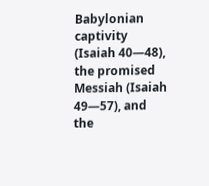Babylonian captivity (Isaiah 40—48), the promised Messiah (Isaiah 49—57), and the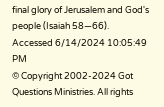final glory of Jerusalem and God's people (Isaiah 58—66).
Accessed 6/14/2024 10:05:49 PM
© Copyright 2002-2024 Got Questions Ministries. All rights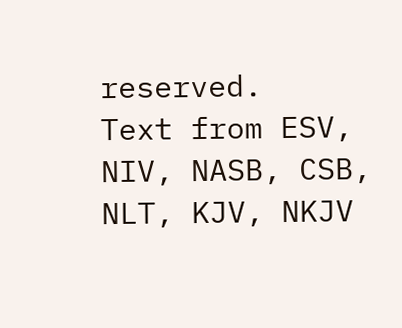reserved.
Text from ESV, NIV, NASB, CSB, NLT, KJV, NKJV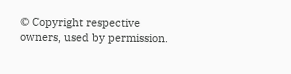© Copyright respective owners, used by permission.